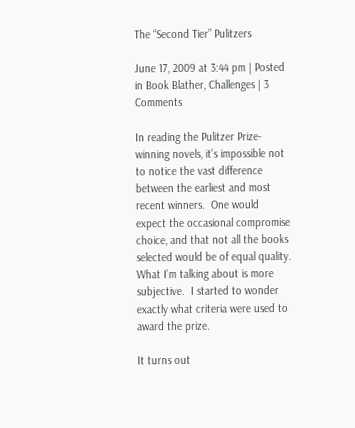The “Second Tier” Pulitzers

June 17, 2009 at 3:44 pm | Posted in Book Blather, Challenges | 3 Comments

In reading the Pulitzer Prize-winning novels, it’s impossible not to notice the vast difference between the earliest and most recent winners.  One would expect the occasional compromise choice, and that not all the books selected would be of equal quality.  What I’m talking about is more subjective.  I started to wonder exactly what criteria were used to award the prize.

It turns out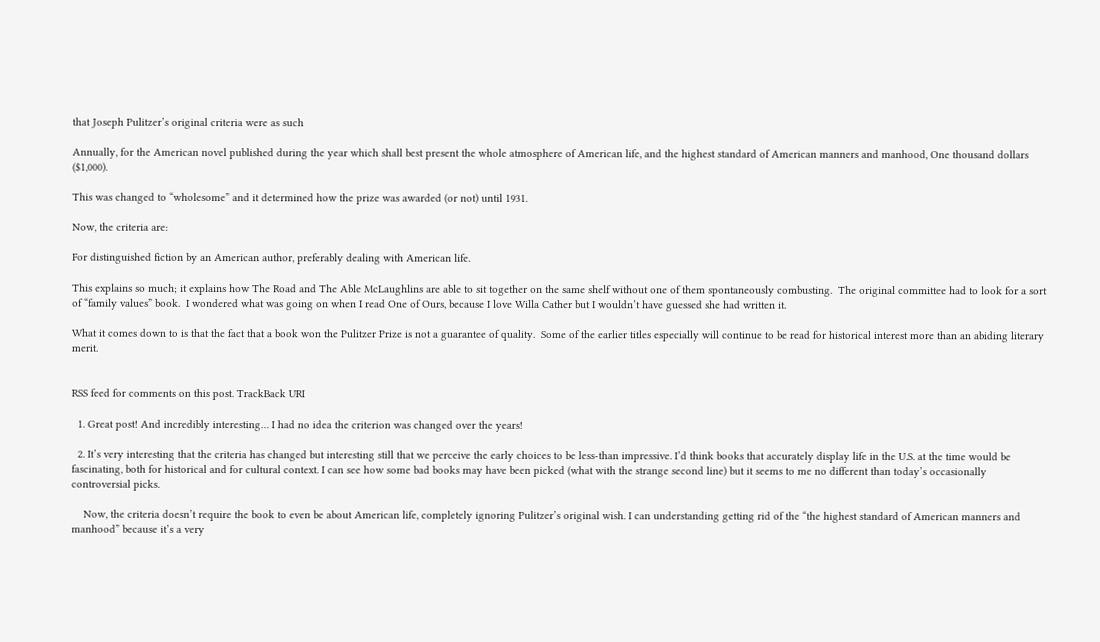that Joseph Pulitzer’s original criteria were as such

Annually, for the American novel published during the year which shall best present the whole atmosphere of American life, and the highest standard of American manners and manhood, One thousand dollars ($1,000).

This was changed to “wholesome” and it determined how the prize was awarded (or not) until 1931.

Now, the criteria are:

For distinguished fiction by an American author, preferably dealing with American life.

This explains so much; it explains how The Road and The Able McLaughlins are able to sit together on the same shelf without one of them spontaneously combusting.  The original committee had to look for a sort of “family values” book.  I wondered what was going on when I read One of Ours, because I love Willa Cather but I wouldn’t have guessed she had written it.

What it comes down to is that the fact that a book won the Pulitzer Prize is not a guarantee of quality.  Some of the earlier titles especially will continue to be read for historical interest more than an abiding literary merit.


RSS feed for comments on this post. TrackBack URI

  1. Great post! And incredibly interesting… I had no idea the criterion was changed over the years!

  2. It’s very interesting that the criteria has changed but interesting still that we perceive the early choices to be less-than impressive. I’d think books that accurately display life in the U.S. at the time would be fascinating, both for historical and for cultural context. I can see how some bad books may have been picked (what with the strange second line) but it seems to me no different than today’s occasionally controversial picks.

    Now, the criteria doesn’t require the book to even be about American life, completely ignoring Pulitzer’s original wish. I can understanding getting rid of the “the highest standard of American manners and manhood” because it’s a very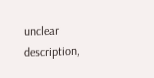unclear description,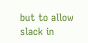but to allow slack in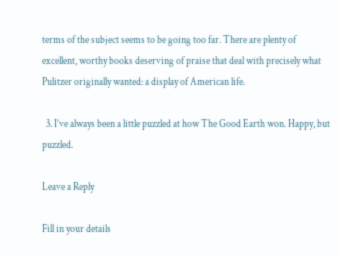terms of the subject seems to be going too far. There are plenty of excellent, worthy books deserving of praise that deal with precisely what Pulitzer originally wanted: a display of American life.

  3. I’ve always been a little puzzled at how The Good Earth won. Happy, but puzzled.

Leave a Reply

Fill in your details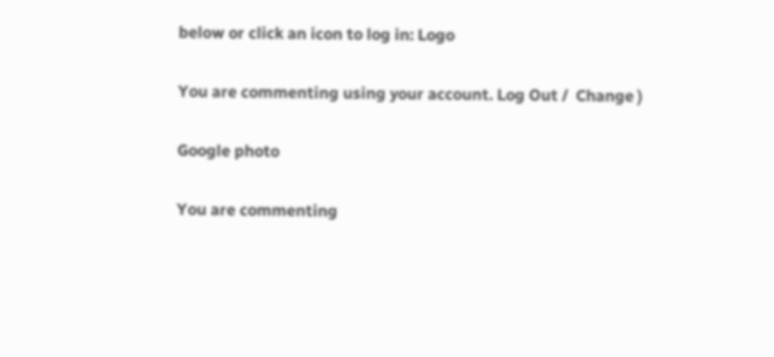below or click an icon to log in: Logo

You are commenting using your account. Log Out /  Change )

Google photo

You are commenting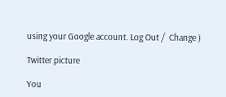using your Google account. Log Out /  Change )

Twitter picture

You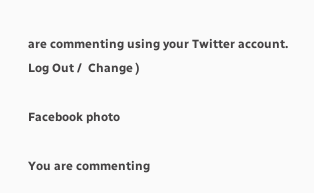are commenting using your Twitter account. Log Out /  Change )

Facebook photo

You are commenting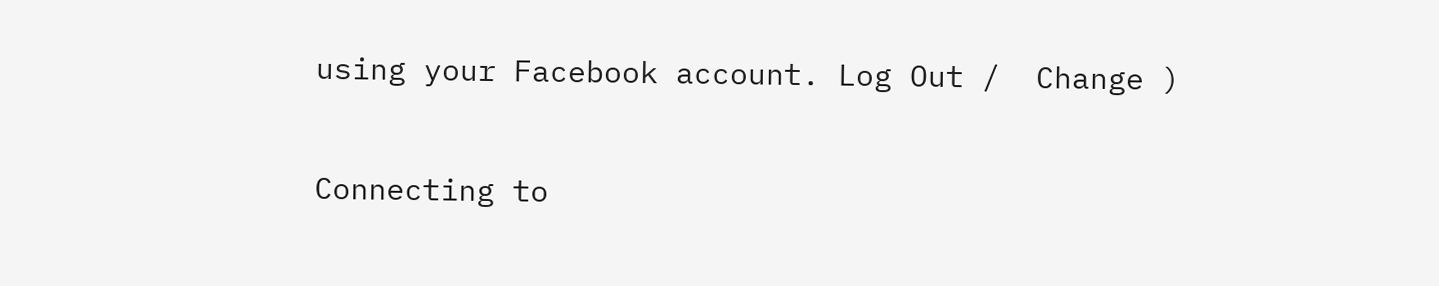using your Facebook account. Log Out /  Change )

Connecting to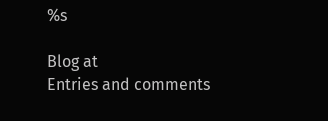%s

Blog at
Entries and comments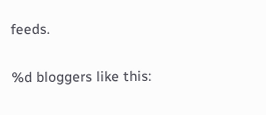feeds.

%d bloggers like this: